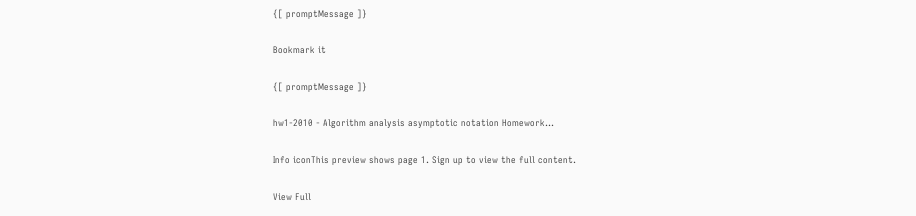{[ promptMessage ]}

Bookmark it

{[ promptMessage ]}

hw1-2010 - Algorithm analysis asymptotic notation Homework...

Info iconThis preview shows page 1. Sign up to view the full content.

View Full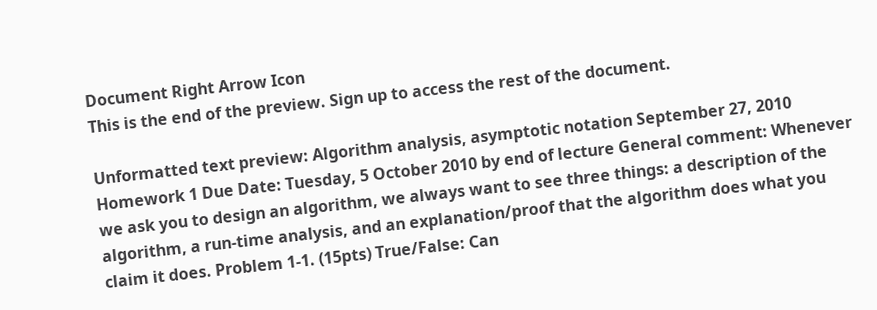Document Right Arrow Icon
This is the end of the preview. Sign up to access the rest of the document.

Unformatted text preview: Algorithm analysis, asymptotic notation September 27, 2010 Homework 1 Due Date: Tuesday, 5 October 2010 by end of lecture General comment: Whenever we ask you to design an algorithm, we always want to see three things: a description of the algorithm, a run-time analysis, and an explanation/proof that the algorithm does what you claim it does. Problem 1-1. (15pts) True/False: Can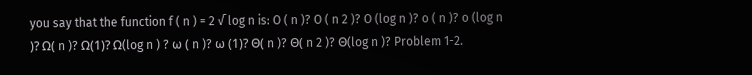you say that the function f ( n ) = 2 √ log n is: O ( n )? O ( n 2 )? O (log n )? o ( n )? o (log n )? Ω( n )? Ω(1)? Ω(log n ) ? ω ( n )? ω (1)? Θ( n )? Θ( n 2 )? Θ(log n )? Problem 1-2.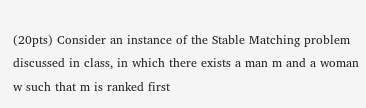(20pts) Consider an instance of the Stable Matching problem discussed in class, in which there exists a man m and a woman w such that m is ranked first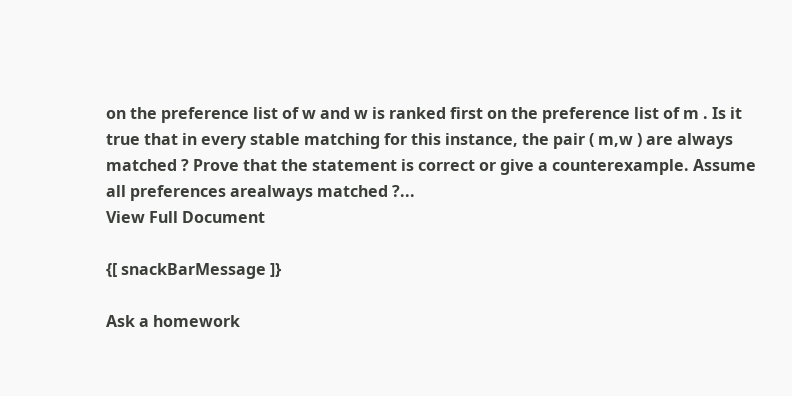on the preference list of w and w is ranked first on the preference list of m . Is it true that in every stable matching for this instance, the pair ( m,w ) are always matched ? Prove that the statement is correct or give a counterexample. Assume all preferences arealways matched ?...
View Full Document

{[ snackBarMessage ]}

Ask a homework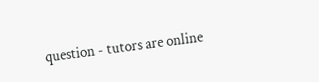question - tutors are online